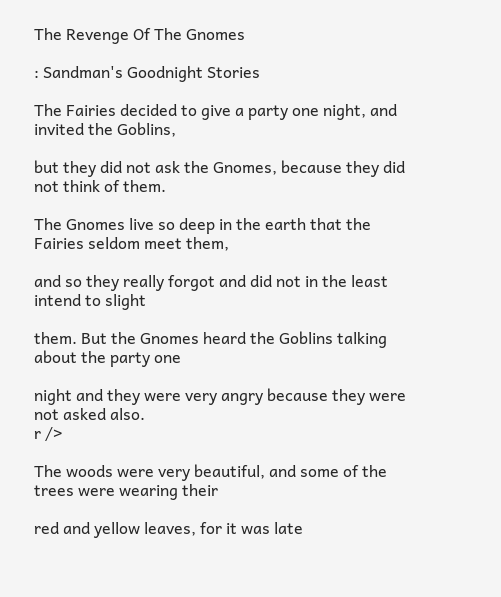The Revenge Of The Gnomes

: Sandman's Goodnight Stories

The Fairies decided to give a party one night, and invited the Goblins,

but they did not ask the Gnomes, because they did not think of them.

The Gnomes live so deep in the earth that the Fairies seldom meet them,

and so they really forgot and did not in the least intend to slight

them. But the Gnomes heard the Goblins talking about the party one

night and they were very angry because they were not asked also.
r />

The woods were very beautiful, and some of the trees were wearing their

red and yellow leaves, for it was late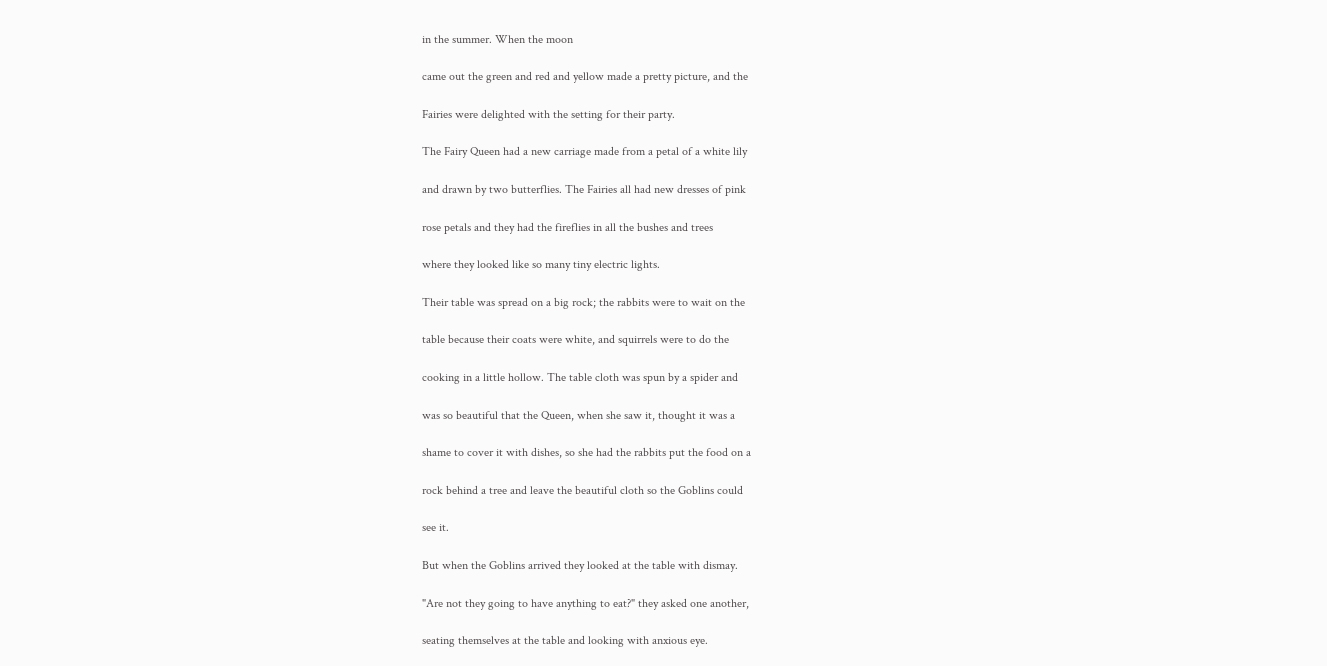in the summer. When the moon

came out the green and red and yellow made a pretty picture, and the

Fairies were delighted with the setting for their party.

The Fairy Queen had a new carriage made from a petal of a white lily

and drawn by two butterflies. The Fairies all had new dresses of pink

rose petals and they had the fireflies in all the bushes and trees

where they looked like so many tiny electric lights.

Their table was spread on a big rock; the rabbits were to wait on the

table because their coats were white, and squirrels were to do the

cooking in a little hollow. The table cloth was spun by a spider and

was so beautiful that the Queen, when she saw it, thought it was a

shame to cover it with dishes, so she had the rabbits put the food on a

rock behind a tree and leave the beautiful cloth so the Goblins could

see it.

But when the Goblins arrived they looked at the table with dismay.

"Are not they going to have anything to eat?" they asked one another,

seating themselves at the table and looking with anxious eye.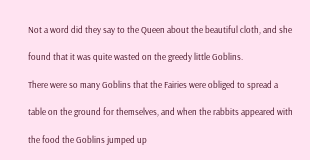Not a word did they say to the Queen about the beautiful cloth, and she

found that it was quite wasted on the greedy little Goblins.

There were so many Goblins that the Fairies were obliged to spread a

table on the ground for themselves, and when the rabbits appeared with

the food the Goblins jumped up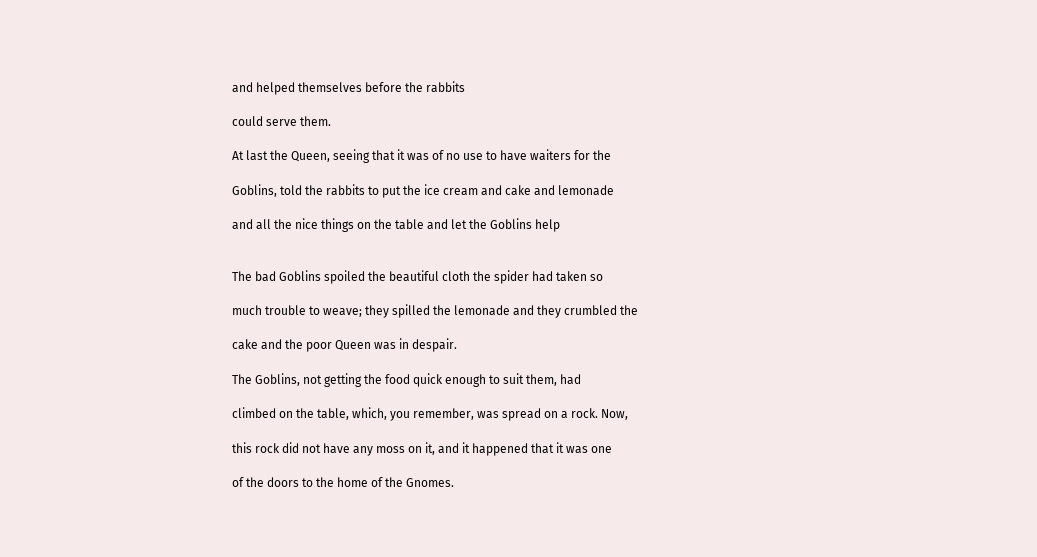and helped themselves before the rabbits

could serve them.

At last the Queen, seeing that it was of no use to have waiters for the

Goblins, told the rabbits to put the ice cream and cake and lemonade

and all the nice things on the table and let the Goblins help


The bad Goblins spoiled the beautiful cloth the spider had taken so

much trouble to weave; they spilled the lemonade and they crumbled the

cake and the poor Queen was in despair.

The Goblins, not getting the food quick enough to suit them, had

climbed on the table, which, you remember, was spread on a rock. Now,

this rock did not have any moss on it, and it happened that it was one

of the doors to the home of the Gnomes.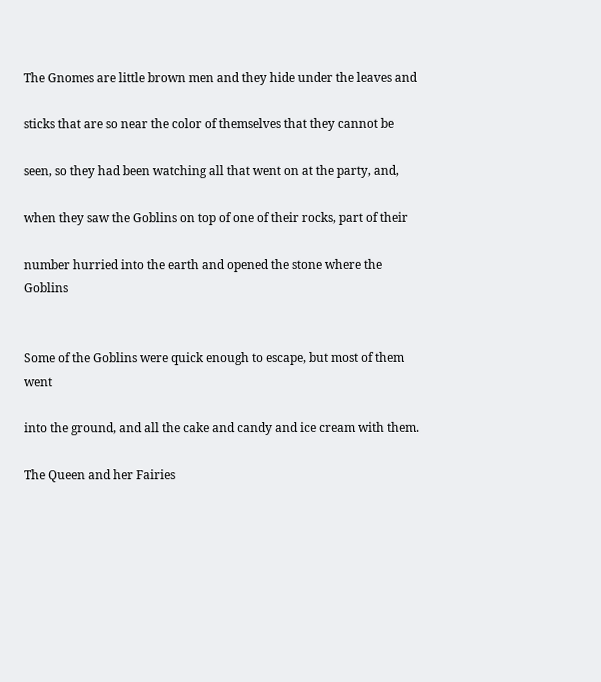The Gnomes are little brown men and they hide under the leaves and

sticks that are so near the color of themselves that they cannot be

seen, so they had been watching all that went on at the party, and,

when they saw the Goblins on top of one of their rocks, part of their

number hurried into the earth and opened the stone where the Goblins


Some of the Goblins were quick enough to escape, but most of them went

into the ground, and all the cake and candy and ice cream with them.

The Queen and her Fairies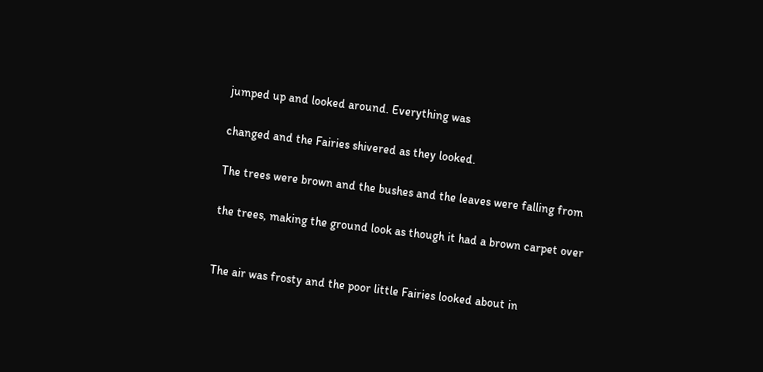jumped up and looked around. Everything was

changed and the Fairies shivered as they looked.

The trees were brown and the bushes and the leaves were falling from

the trees, making the ground look as though it had a brown carpet over


The air was frosty and the poor little Fairies looked about in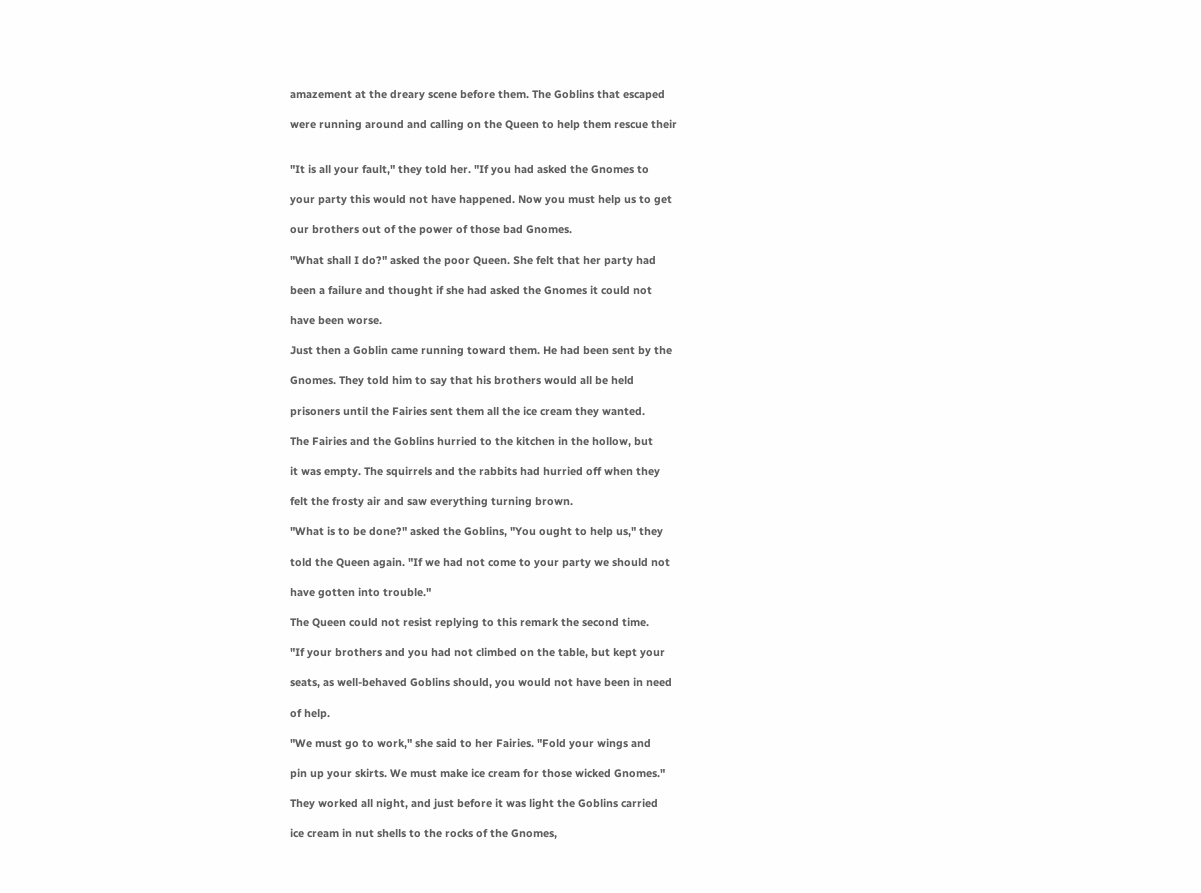amazement at the dreary scene before them. The Goblins that escaped

were running around and calling on the Queen to help them rescue their


"It is all your fault," they told her. "If you had asked the Gnomes to

your party this would not have happened. Now you must help us to get

our brothers out of the power of those bad Gnomes.

"What shall I do?" asked the poor Queen. She felt that her party had

been a failure and thought if she had asked the Gnomes it could not

have been worse.

Just then a Goblin came running toward them. He had been sent by the

Gnomes. They told him to say that his brothers would all be held

prisoners until the Fairies sent them all the ice cream they wanted.

The Fairies and the Goblins hurried to the kitchen in the hollow, but

it was empty. The squirrels and the rabbits had hurried off when they

felt the frosty air and saw everything turning brown.

"What is to be done?" asked the Goblins, "You ought to help us," they

told the Queen again. "If we had not come to your party we should not

have gotten into trouble."

The Queen could not resist replying to this remark the second time.

"If your brothers and you had not climbed on the table, but kept your

seats, as well-behaved Goblins should, you would not have been in need

of help.

"We must go to work," she said to her Fairies. "Fold your wings and

pin up your skirts. We must make ice cream for those wicked Gnomes."

They worked all night, and just before it was light the Goblins carried

ice cream in nut shells to the rocks of the Gnomes,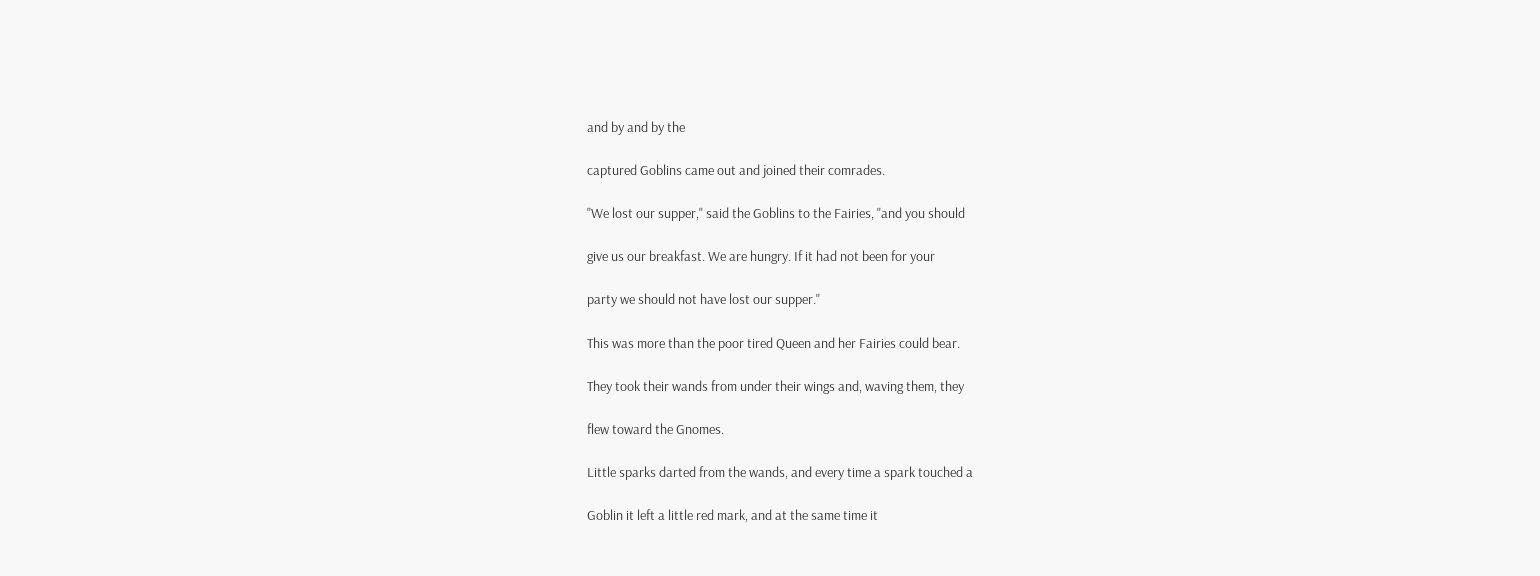and by and by the

captured Goblins came out and joined their comrades.

"We lost our supper," said the Goblins to the Fairies, "and you should

give us our breakfast. We are hungry. If it had not been for your

party we should not have lost our supper."

This was more than the poor tired Queen and her Fairies could bear.

They took their wands from under their wings and, waving them, they

flew toward the Gnomes.

Little sparks darted from the wands, and every time a spark touched a

Goblin it left a little red mark, and at the same time it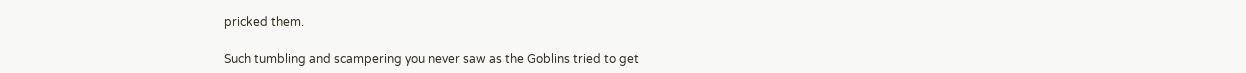pricked them.

Such tumbling and scampering you never saw as the Goblins tried to get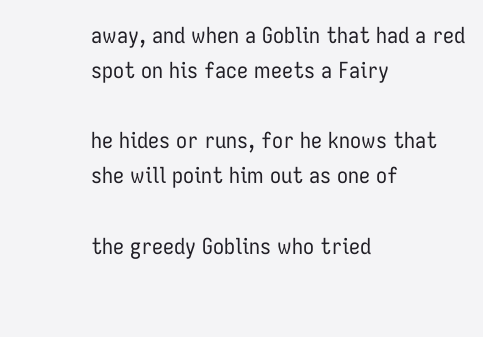away, and when a Goblin that had a red spot on his face meets a Fairy

he hides or runs, for he knows that she will point him out as one of

the greedy Goblins who tried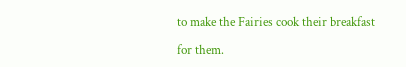to make the Fairies cook their breakfast

for them.